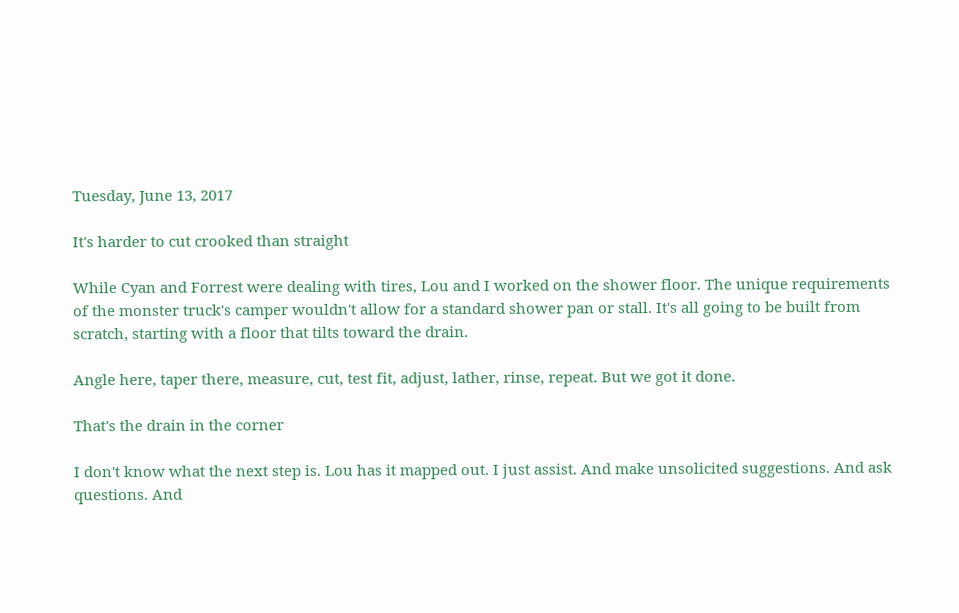Tuesday, June 13, 2017

It's harder to cut crooked than straight

While Cyan and Forrest were dealing with tires, Lou and I worked on the shower floor. The unique requirements of the monster truck's camper wouldn't allow for a standard shower pan or stall. It's all going to be built from scratch, starting with a floor that tilts toward the drain.

Angle here, taper there, measure, cut, test fit, adjust, lather, rinse, repeat. But we got it done.

That's the drain in the corner

I don't know what the next step is. Lou has it mapped out. I just assist. And make unsolicited suggestions. And ask questions. And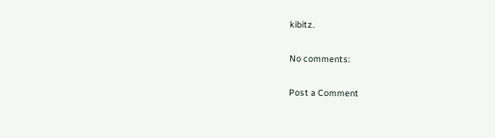kibitz.

No comments:

Post a Comment